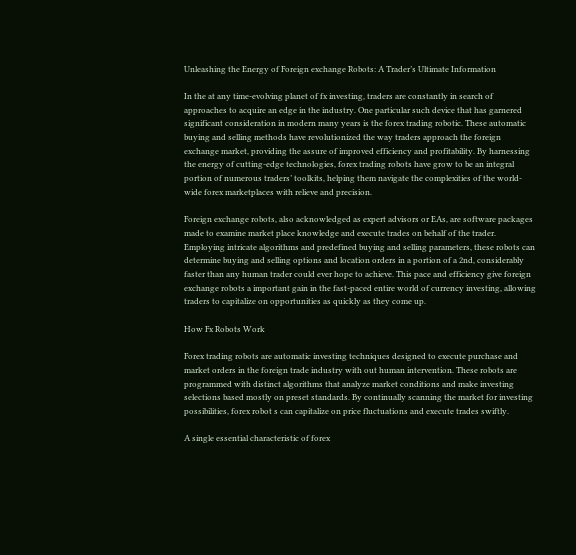Unleashing the Energy of Foreign exchange Robots: A Trader’s Ultimate Information

In the at any time-evolving planet of fx investing, traders are constantly in search of approaches to acquire an edge in the industry. One particular such device that has garnered significant consideration in modern many years is the forex trading robotic. These automatic buying and selling methods have revolutionized the way traders approach the foreign exchange market, providing the assure of improved efficiency and profitability. By harnessing the energy of cutting-edge technologies, forex trading robots have grow to be an integral portion of numerous traders’ toolkits, helping them navigate the complexities of the world-wide forex marketplaces with relieve and precision.

Foreign exchange robots, also acknowledged as expert advisors or EAs, are software packages made to examine market place knowledge and execute trades on behalf of the trader. Employing intricate algorithms and predefined buying and selling parameters, these robots can determine buying and selling options and location orders in a portion of a 2nd, considerably faster than any human trader could ever hope to achieve. This pace and efficiency give foreign exchange robots a important gain in the fast-paced entire world of currency investing, allowing traders to capitalize on opportunities as quickly as they come up.

How Fx Robots Work

Forex trading robots are automatic investing techniques designed to execute purchase and market orders in the foreign trade industry with out human intervention. These robots are programmed with distinct algorithms that analyze market conditions and make investing selections based mostly on preset standards. By continually scanning the market for investing possibilities, forex robot s can capitalize on price fluctuations and execute trades swiftly.

A single essential characteristic of forex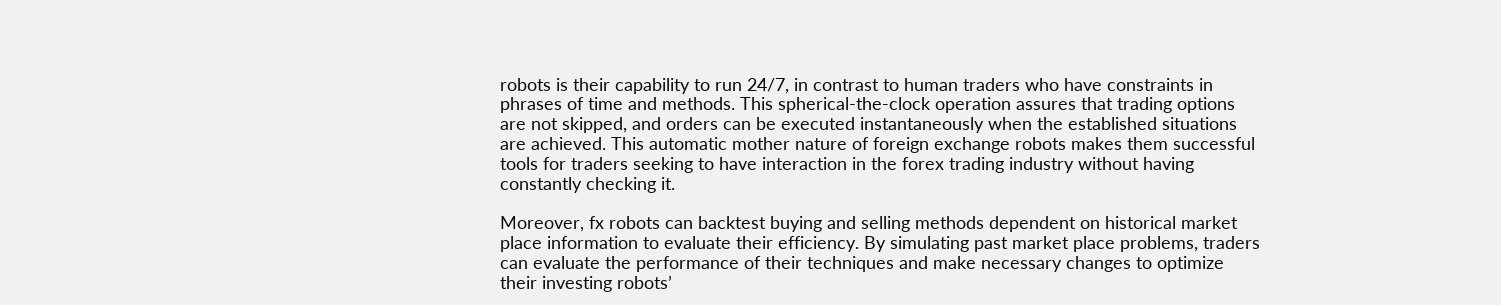robots is their capability to run 24/7, in contrast to human traders who have constraints in phrases of time and methods. This spherical-the-clock operation assures that trading options are not skipped, and orders can be executed instantaneously when the established situations are achieved. This automatic mother nature of foreign exchange robots makes them successful tools for traders seeking to have interaction in the forex trading industry without having constantly checking it.

Moreover, fx robots can backtest buying and selling methods dependent on historical market place information to evaluate their efficiency. By simulating past market place problems, traders can evaluate the performance of their techniques and make necessary changes to optimize their investing robots’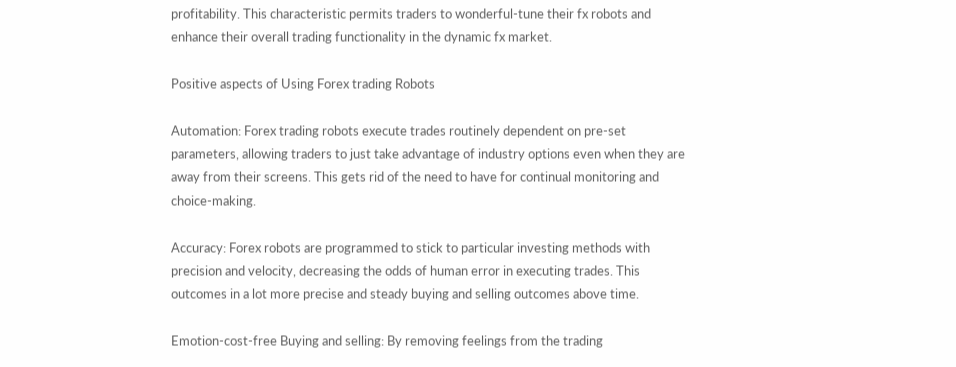profitability. This characteristic permits traders to wonderful-tune their fx robots and enhance their overall trading functionality in the dynamic fx market.

Positive aspects of Using Forex trading Robots

Automation: Forex trading robots execute trades routinely dependent on pre-set parameters, allowing traders to just take advantage of industry options even when they are away from their screens. This gets rid of the need to have for continual monitoring and choice-making.

Accuracy: Forex robots are programmed to stick to particular investing methods with precision and velocity, decreasing the odds of human error in executing trades. This outcomes in a lot more precise and steady buying and selling outcomes above time.

Emotion-cost-free Buying and selling: By removing feelings from the trading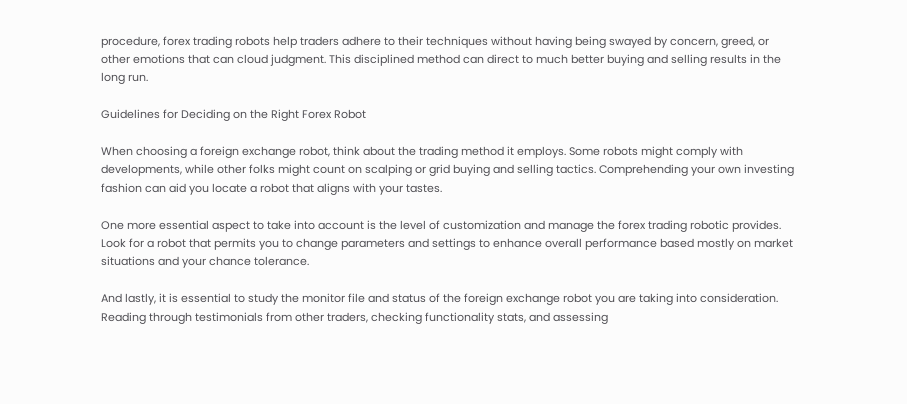procedure, forex trading robots help traders adhere to their techniques without having being swayed by concern, greed, or other emotions that can cloud judgment. This disciplined method can direct to much better buying and selling results in the long run.

Guidelines for Deciding on the Right Forex Robot

When choosing a foreign exchange robot, think about the trading method it employs. Some robots might comply with developments, while other folks might count on scalping or grid buying and selling tactics. Comprehending your own investing fashion can aid you locate a robot that aligns with your tastes.

One more essential aspect to take into account is the level of customization and manage the forex trading robotic provides. Look for a robot that permits you to change parameters and settings to enhance overall performance based mostly on market situations and your chance tolerance.

And lastly, it is essential to study the monitor file and status of the foreign exchange robot you are taking into consideration. Reading through testimonials from other traders, checking functionality stats, and assessing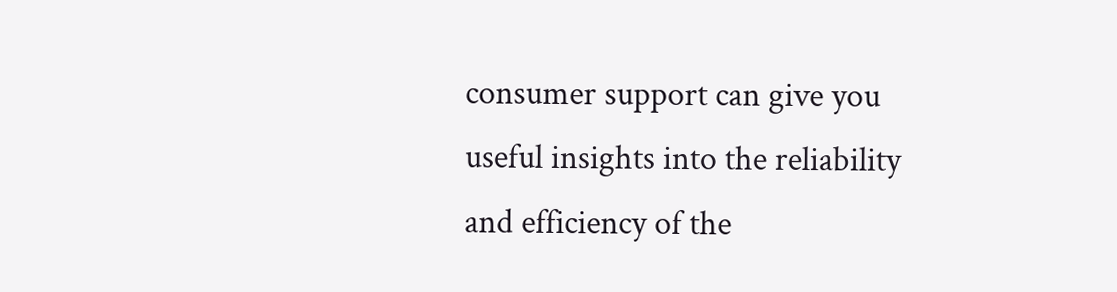consumer support can give you useful insights into the reliability and efficiency of the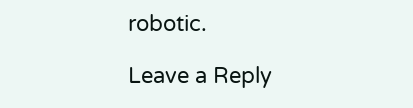robotic.

Leave a Reply